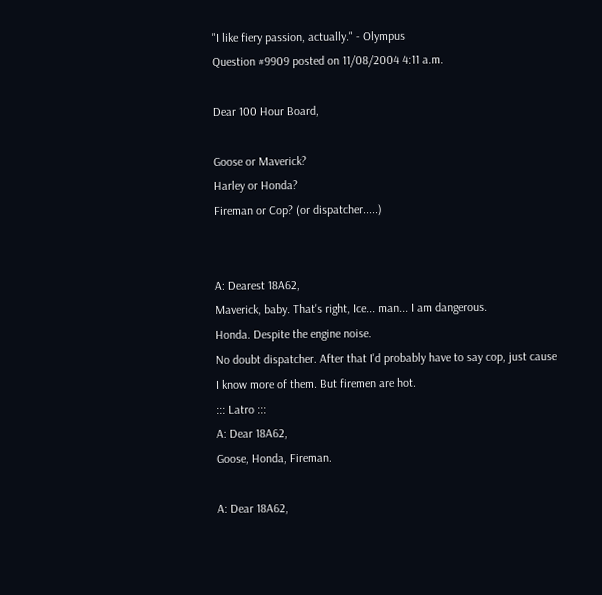"I like fiery passion, actually." - Olympus
Question #9909 posted on 11/08/2004 4:11 a.m.

Dear 100 Hour Board,

Goose or Maverick?
Harley or Honda?
Fireman or Cop? (or dispatcher.....)


A: Dearest 18A62,
Maverick, baby. That's right, Ice... man... I am dangerous.
Honda. Despite the engine noise.
No doubt dispatcher. After that I'd probably have to say cop, just cause I know more of them. But firemen are hot.
::: Latro :::
A: Dear 18A62,
Goose, Honda, Fireman.

A: Dear 18A62,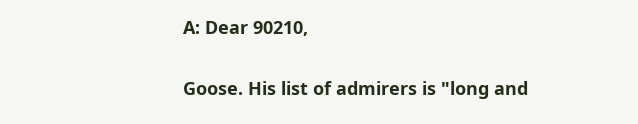A: Dear 90210,

Goose. His list of admirers is "long and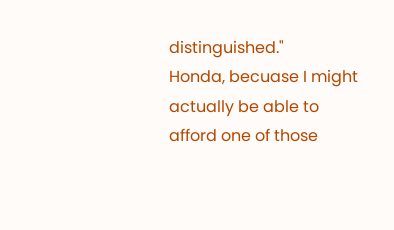distinguished."
Honda, becuase I might actually be able to afford one of those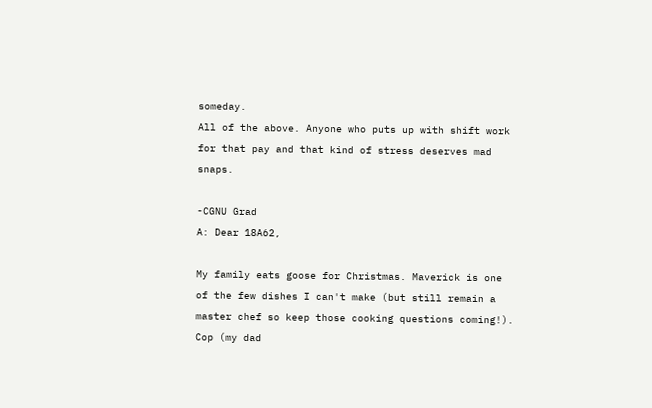someday.
All of the above. Anyone who puts up with shift work for that pay and that kind of stress deserves mad snaps.

-CGNU Grad
A: Dear 18A62,

My family eats goose for Christmas. Maverick is one of the few dishes I can't make (but still remain a master chef so keep those cooking questions coming!).
Cop (my dad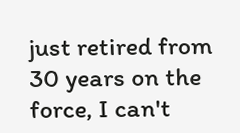just retired from 30 years on the force, I can't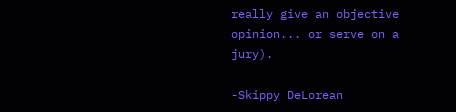really give an objective opinion... or serve on a jury).

-Skippy DeLorean